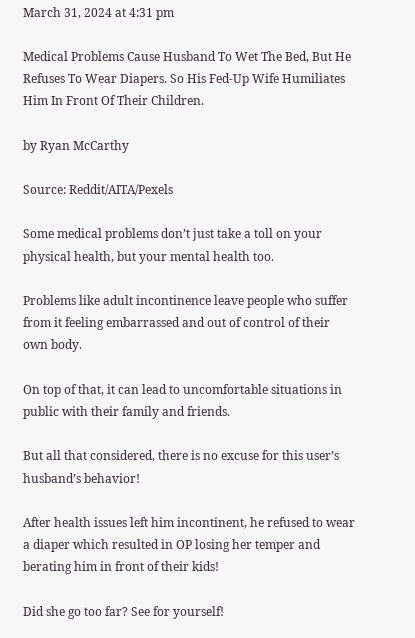March 31, 2024 at 4:31 pm

Medical Problems Cause Husband To Wet The Bed, But He Refuses To Wear Diapers. So His Fed-Up Wife Humiliates Him In Front Of Their Children.

by Ryan McCarthy

Source: Reddit/AITA/Pexels

Some medical problems don’t just take a toll on your physical health, but your mental health too.

Problems like adult incontinence leave people who suffer from it feeling embarrassed and out of control of their own body.

On top of that, it can lead to uncomfortable situations in public with their family and friends.

But all that considered, there is no excuse for this user’s husband’s behavior!

After health issues left him incontinent, he refused to wear a diaper which resulted in OP losing her temper and berating him in front of their kids!

Did she go too far? See for yourself!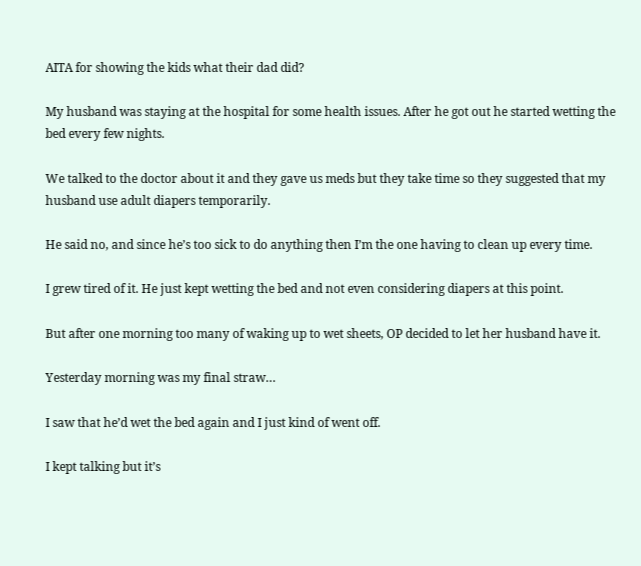AITA for showing the kids what their dad did?

My husband was staying at the hospital for some health issues. After he got out he started wetting the bed every few nights.

We talked to the doctor about it and they gave us meds but they take time so they suggested that my husband use adult diapers temporarily.

He said no, and since he’s too sick to do anything then I’m the one having to clean up every time.

I grew tired of it. He just kept wetting the bed and not even considering diapers at this point.

But after one morning too many of waking up to wet sheets, OP decided to let her husband have it.

Yesterday morning was my final straw…

I saw that he’d wet the bed again and I just kind of went off.

I kept talking but it’s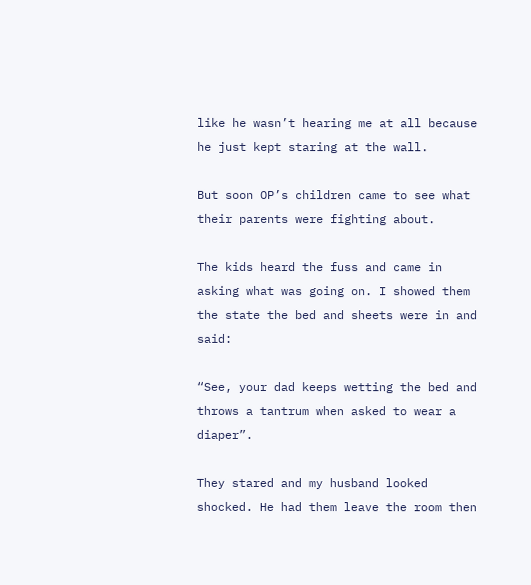like he wasn’t hearing me at all because he just kept staring at the wall.

But soon OP’s children came to see what their parents were fighting about.

The kids heard the fuss and came in asking what was going on. I showed them the state the bed and sheets were in and said:

“See, your dad keeps wetting the bed and throws a tantrum when asked to wear a diaper”.

They stared and my husband looked shocked. He had them leave the room then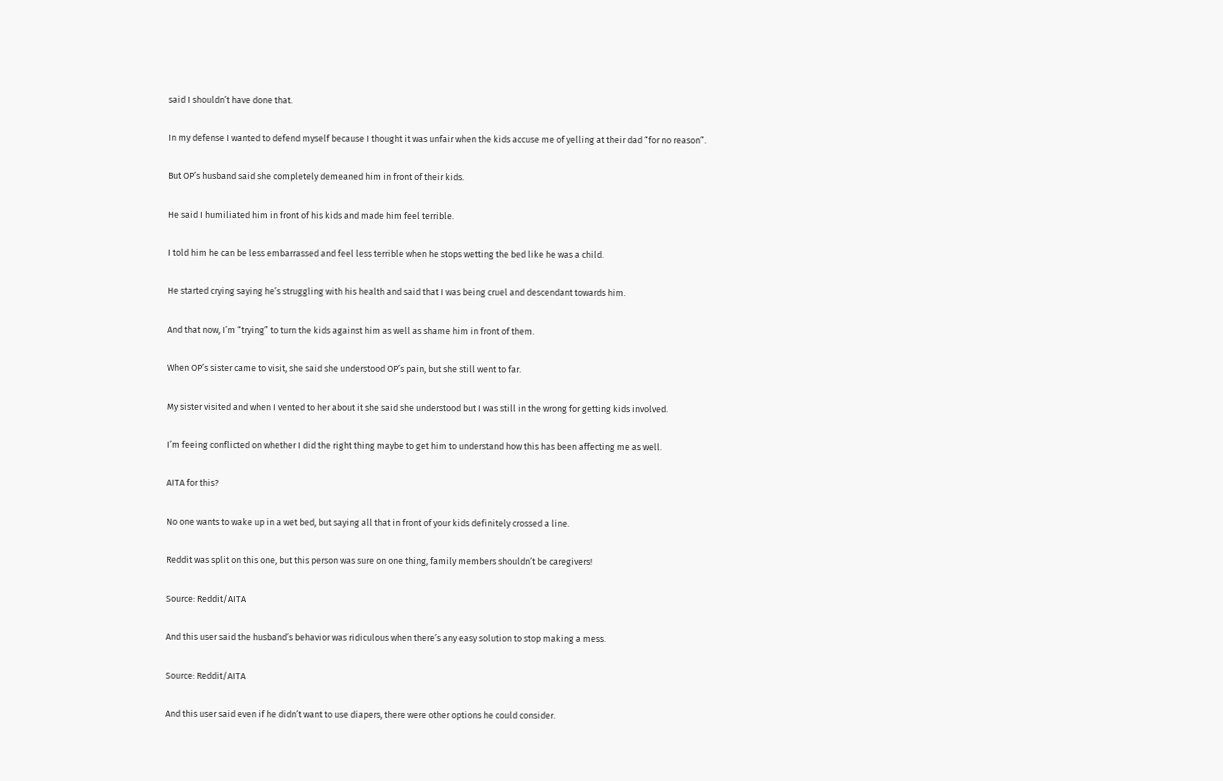said I shouldn’t have done that.

In my defense I wanted to defend myself because I thought it was unfair when the kids accuse me of yelling at their dad “for no reason”.

But OP’s husband said she completely demeaned him in front of their kids.

He said I humiliated him in front of his kids and made him feel terrible.

I told him he can be less embarrassed and feel less terrible when he stops wetting the bed like he was a child.

He started crying saying he’s struggling with his health and said that I was being cruel and descendant towards him.

And that now, I’m “trying” to turn the kids against him as well as shame him in front of them.

When OP’s sister came to visit, she said she understood OP’s pain, but she still went to far.

My sister visited and when I vented to her about it she said she understood but I was still in the wrong for getting kids involved.

I’m feeing conflicted on whether I did the right thing maybe to get him to understand how this has been affecting me as well.

AITA for this?

No one wants to wake up in a wet bed, but saying all that in front of your kids definitely crossed a line.

Reddit was split on this one, but this person was sure on one thing, family members shouldn’t be caregivers!

Source: Reddit/AITA

And this user said the husband’s behavior was ridiculous when there’s any easy solution to stop making a mess.

Source: Reddit/AITA

And this user said even if he didn’t want to use diapers, there were other options he could consider.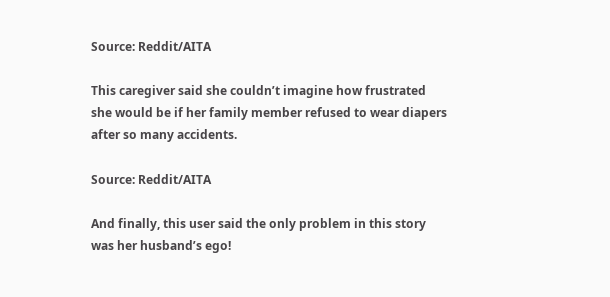Source: Reddit/AITA

This caregiver said she couldn’t imagine how frustrated she would be if her family member refused to wear diapers after so many accidents.

Source: Reddit/AITA

And finally, this user said the only problem in this story was her husband’s ego!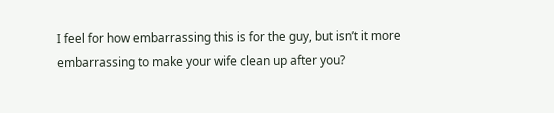I feel for how embarrassing this is for the guy, but isn’t it more embarrassing to make your wife clean up after you?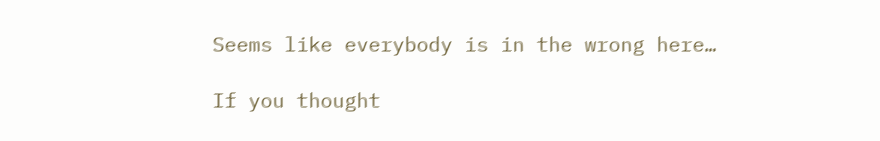Seems like everybody is in the wrong here…

If you thought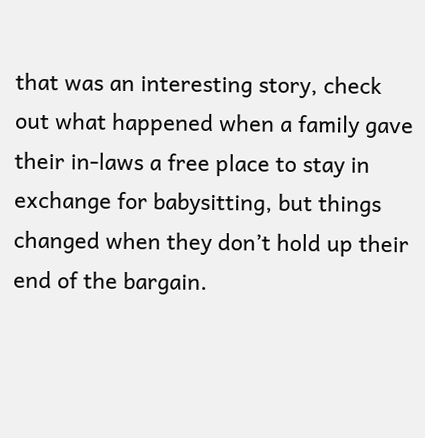that was an interesting story, check out what happened when a family gave their in-laws a free place to stay in exchange for babysitting, but things changed when they don’t hold up their end of the bargain.